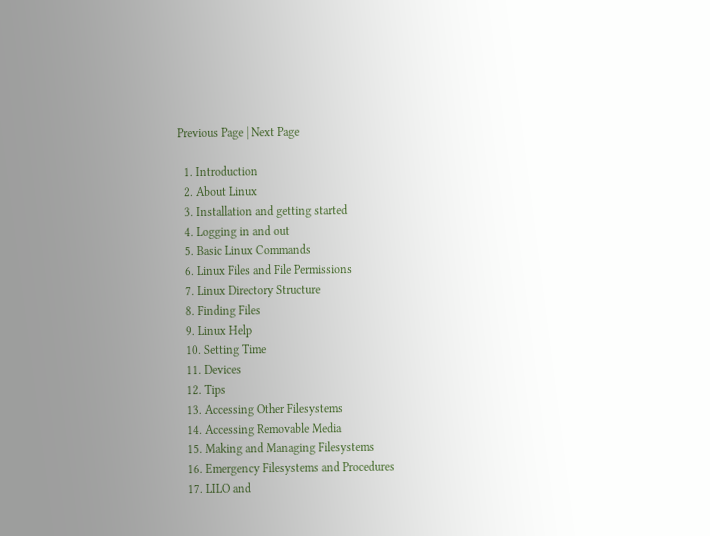Previous Page | Next Page

  1. Introduction
  2. About Linux
  3. Installation and getting started
  4. Logging in and out
  5. Basic Linux Commands
  6. Linux Files and File Permissions
  7. Linux Directory Structure
  8. Finding Files
  9. Linux Help
  10. Setting Time
  11. Devices
  12. Tips
  13. Accessing Other Filesystems
  14. Accessing Removable Media
  15. Making and Managing Filesystems
  16. Emergency Filesystems and Procedures
  17. LILO and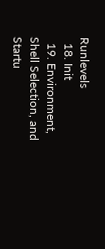Runlevels
  18. Init
  19. Environment, Shell Selection, and Startu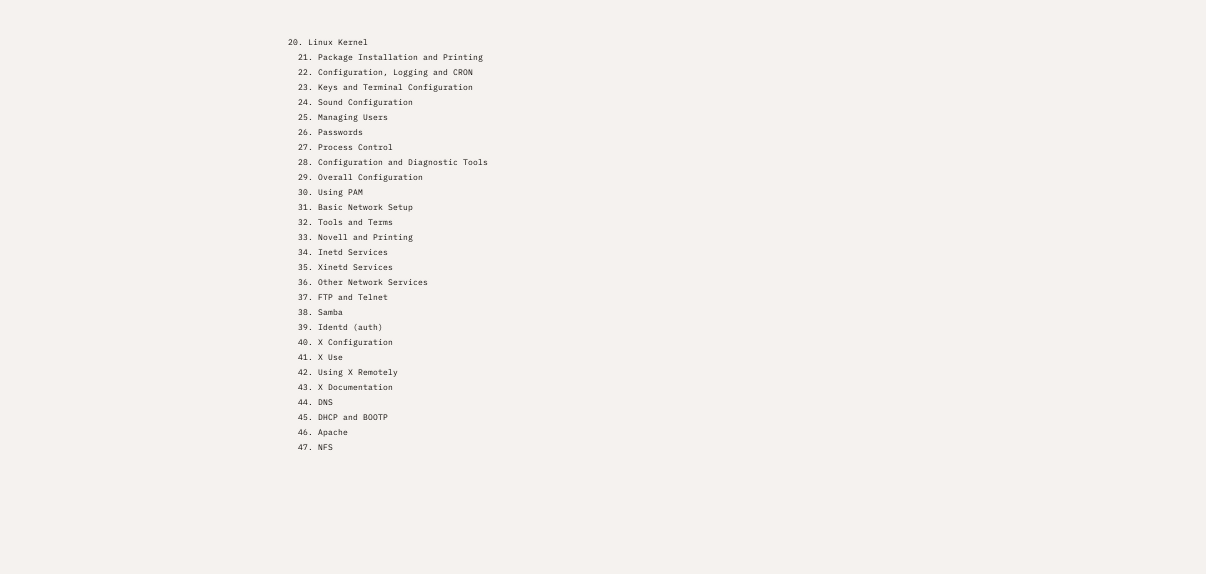20. Linux Kernel
  21. Package Installation and Printing
  22. Configuration, Logging and CRON
  23. Keys and Terminal Configuration
  24. Sound Configuration
  25. Managing Users
  26. Passwords
  27. Process Control
  28. Configuration and Diagnostic Tools
  29. Overall Configuration
  30. Using PAM
  31. Basic Network Setup
  32. Tools and Terms
  33. Novell and Printing
  34. Inetd Services
  35. Xinetd Services
  36. Other Network Services
  37. FTP and Telnet
  38. Samba
  39. Identd (auth)
  40. X Configuration
  41. X Use
  42. Using X Remotely
  43. X Documentation
  44. DNS
  45. DHCP and BOOTP
  46. Apache
  47. NFS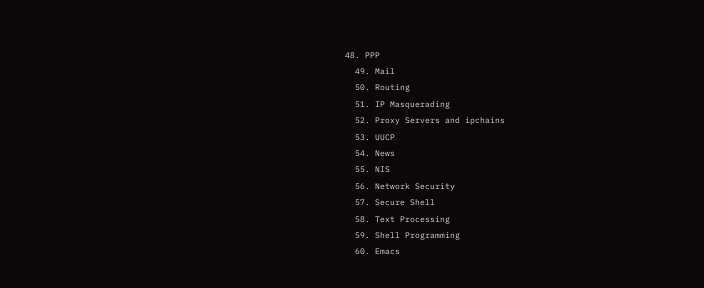48. PPP
  49. Mail
  50. Routing
  51. IP Masquerading
  52. Proxy Servers and ipchains
  53. UUCP
  54. News
  55. NIS
  56. Network Security
  57. Secure Shell
  58. Text Processing
  59. Shell Programming
  60. Emacs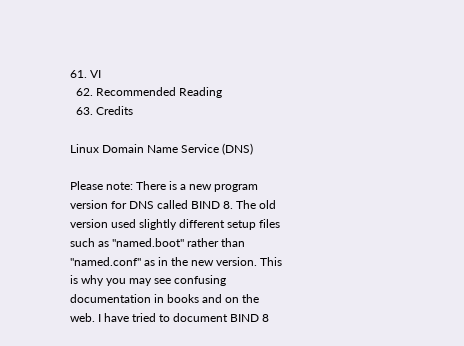61. VI
  62. Recommended Reading
  63. Credits

Linux Domain Name Service (DNS)

Please note: There is a new program version for DNS called BIND 8. The old version used slightly different setup files such as "named.boot" rather than "named.conf" as in the new version. This is why you may see confusing documentation in books and on the web. I have tried to document BIND 8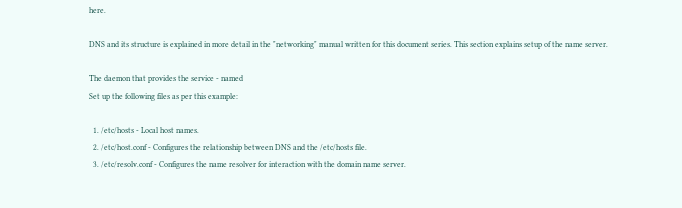here.

DNS and its structure is explained in more detail in the "networking" manual written for this document series. This section explains setup of the name server.

The daemon that provides the service - named
Set up the following files as per this example:

  1. /etc/hosts - Local host names.
  2. /etc/host.conf - Configures the relationship between DNS and the /etc/hosts file.
  3. /etc/resolv.conf - Configures the name resolver for interaction with the domain name server.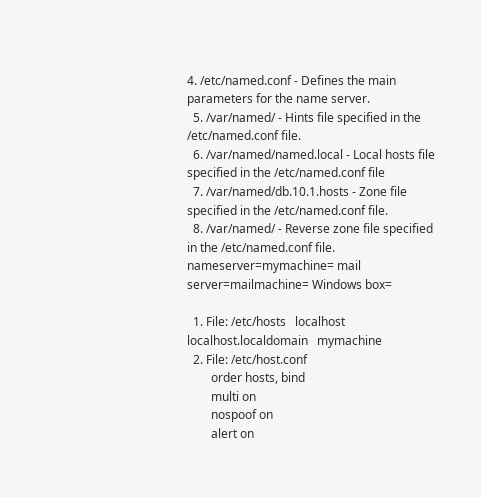4. /etc/named.conf - Defines the main parameters for the name server.
  5. /var/named/ - Hints file specified in the /etc/named.conf file.
  6. /var/named/named.local - Local hosts file specified in the /etc/named.conf file
  7. /var/named/db.10.1.hosts - Zone file specified in the /etc/named.conf file.
  8. /var/named/ - Reverse zone file specified in the /etc/named.conf file. nameserver=mymachine= mail server=mailmachine= Windows box=

  1. File: /etc/hosts   localhost   localhost.localdomain   mymachine
  2. File: /etc/host.conf
        order hosts, bind
        multi on
        nospoof on
        alert on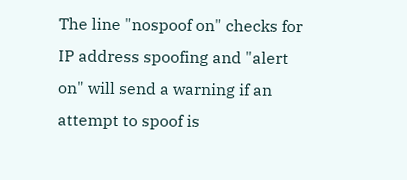The line "nospoof on" checks for IP address spoofing and "alert on" will send a warning if an attempt to spoof is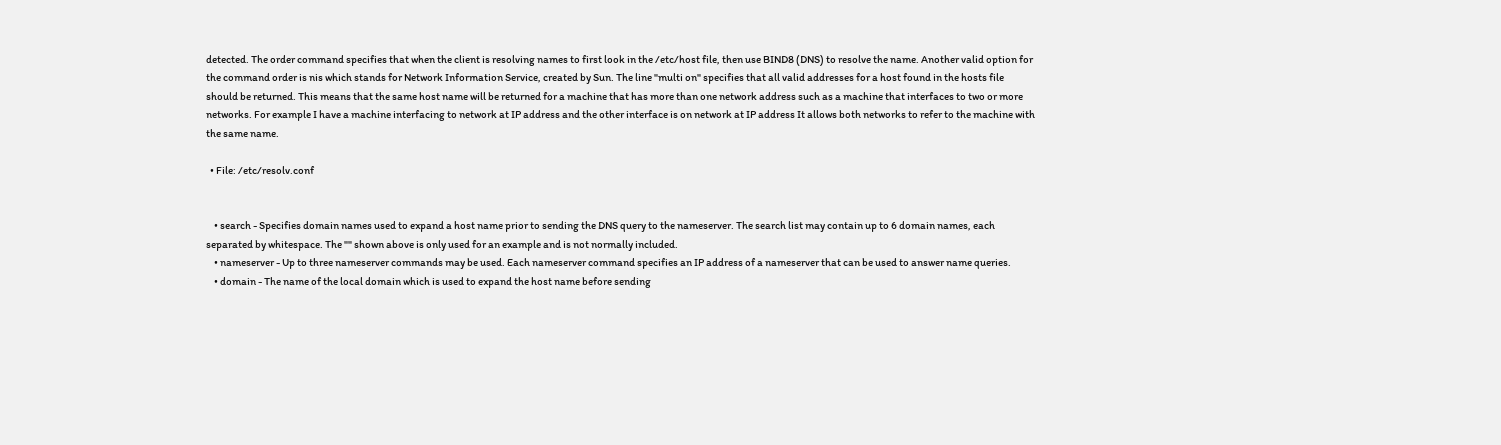detected. The order command specifies that when the client is resolving names to first look in the /etc/host file, then use BIND8 (DNS) to resolve the name. Another valid option for the command order is nis which stands for Network Information Service, created by Sun. The line "multi on" specifies that all valid addresses for a host found in the hosts file should be returned. This means that the same host name will be returned for a machine that has more than one network address such as a machine that interfaces to two or more networks. For example I have a machine interfacing to network at IP address and the other interface is on network at IP address It allows both networks to refer to the machine with the same name.

  • File: /etc/resolv.conf


    • search - Specifies domain names used to expand a host name prior to sending the DNS query to the nameserver. The search list may contain up to 6 domain names, each separated by whitespace. The "" shown above is only used for an example and is not normally included.
    • nameserver - Up to three nameserver commands may be used. Each nameserver command specifies an IP address of a nameserver that can be used to answer name queries.
    • domain - The name of the local domain which is used to expand the host name before sending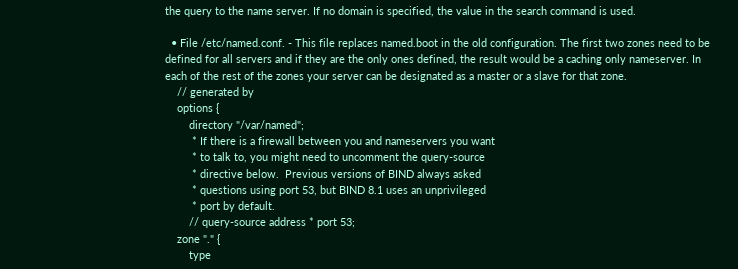the query to the name server. If no domain is specified, the value in the search command is used.

  • File /etc/named.conf. - This file replaces named.boot in the old configuration. The first two zones need to be defined for all servers and if they are the only ones defined, the result would be a caching only nameserver. In each of the rest of the zones your server can be designated as a master or a slave for that zone.
    // generated by
    options {
        directory "/var/named";
         * If there is a firewall between you and nameservers you want
         * to talk to, you might need to uncomment the query-source
         * directive below.  Previous versions of BIND always asked
         * questions using port 53, but BIND 8.1 uses an unprivileged
         * port by default.
        // query-source address * port 53;
    zone "." {
        type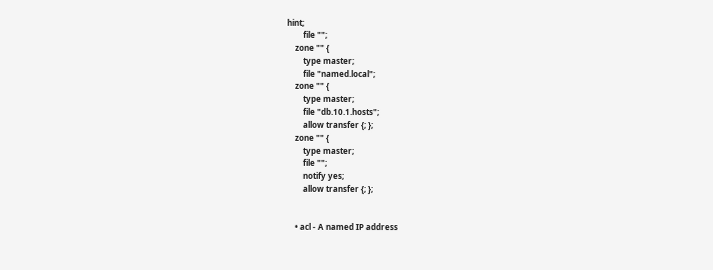hint;
        file "";
    zone "" {
        type master;
        file "named.local";
    zone "" {
        type master;
        file "db.10.1.hosts";
        allow transfer {; };
    zone "" {
        type master;
        file "";
        notify yes;
        allow transfer {; };


    • acl - A named IP address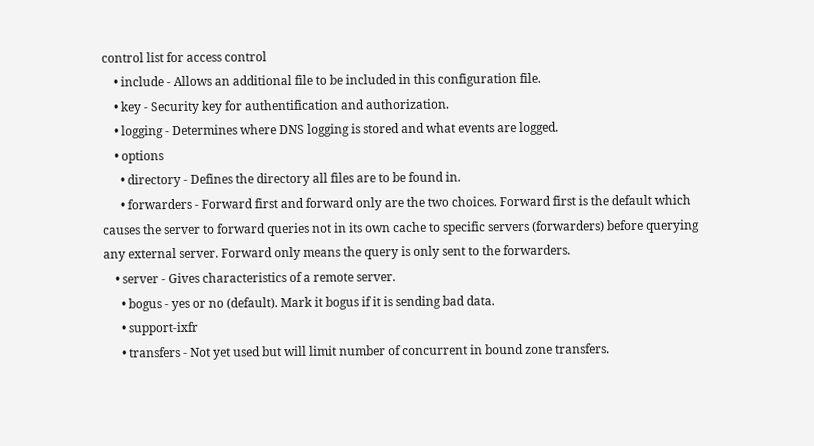control list for access control
    • include - Allows an additional file to be included in this configuration file.
    • key - Security key for authentification and authorization.
    • logging - Determines where DNS logging is stored and what events are logged.
    • options
      • directory - Defines the directory all files are to be found in.
      • forwarders - Forward first and forward only are the two choices. Forward first is the default which causes the server to forward queries not in its own cache to specific servers (forwarders) before querying any external server. Forward only means the query is only sent to the forwarders.
    • server - Gives characteristics of a remote server.
      • bogus - yes or no (default). Mark it bogus if it is sending bad data.
      • support-ixfr
      • transfers - Not yet used but will limit number of concurrent in bound zone transfers.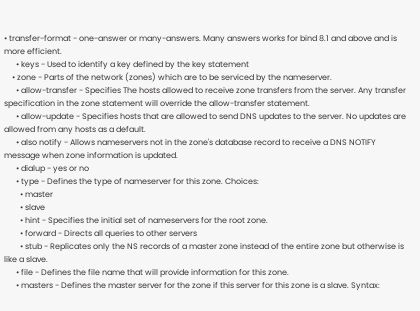• transfer-format - one-answer or many-answers. Many answers works for bind 8.1 and above and is more efficient.
      • keys - Used to identify a key defined by the key statement
    • zone - Parts of the network (zones) which are to be serviced by the nameserver.
      • allow-transfer - Specifies The hosts allowed to receive zone transfers from the server. Any transfer specification in the zone statement will override the allow-transfer statement.
      • allow-update - Specifies hosts that are allowed to send DNS updates to the server. No updates are allowed from any hosts as a default.
      • also notify - Allows nameservers not in the zone's database record to receive a DNS NOTIFY message when zone information is updated.
      • dialup - yes or no
      • type - Defines the type of nameserver for this zone. Choices:
        • master
        • slave
        • hint - Specifies the initial set of nameservers for the root zone.
        • forward - Directs all queries to other servers
        • stub - Replicates only the NS records of a master zone instead of the entire zone but otherwise is like a slave.
      • file - Defines the file name that will provide information for this zone.
      • masters - Defines the master server for the zone if this server for this zone is a slave. Syntax: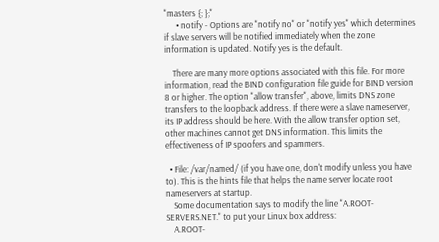"masters {; };"
      • notify - Options are "notify no" or "notify yes" which determines if slave servers will be notified immediately when the zone information is updated. Notify yes is the default.

    There are many more options associated with this file. For more information, read the BIND configuration file guide for BIND version 8 or higher. The option "allow transfer", above, limits DNS zone transfers to the loopback address. If there were a slave nameserver, its IP address should be here. With the allow transfer option set, other machines cannot get DNS information. This limits the effectiveness of IP spoofers and spammers.

  • File: /var/named/ (if you have one, don't modify unless you have to). This is the hints file that helps the name server locate root nameservers at startup.
    Some documentation says to modify the line "A.ROOT-SERVERS.NET." to put your Linux box address:
    A.ROOT-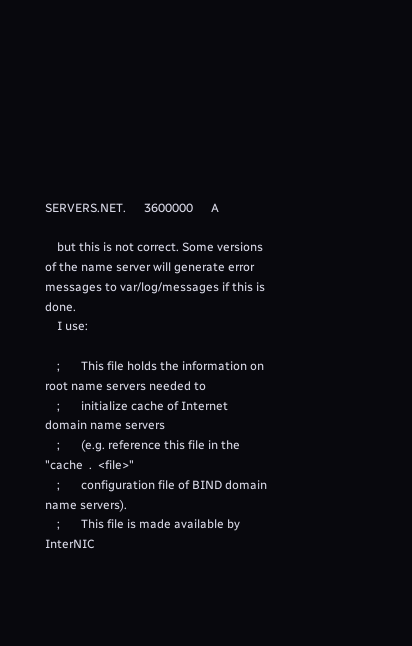SERVERS.NET.      3600000      A

    but this is not correct. Some versions of the name server will generate error messages to var/log/messages if this is done.
    I use:

    ;       This file holds the information on root name servers needed to
    ;       initialize cache of Internet domain name servers
    ;       (e.g. reference this file in the "cache  .  <file>"
    ;       configuration file of BIND domain name servers).
    ;       This file is made available by InterNIC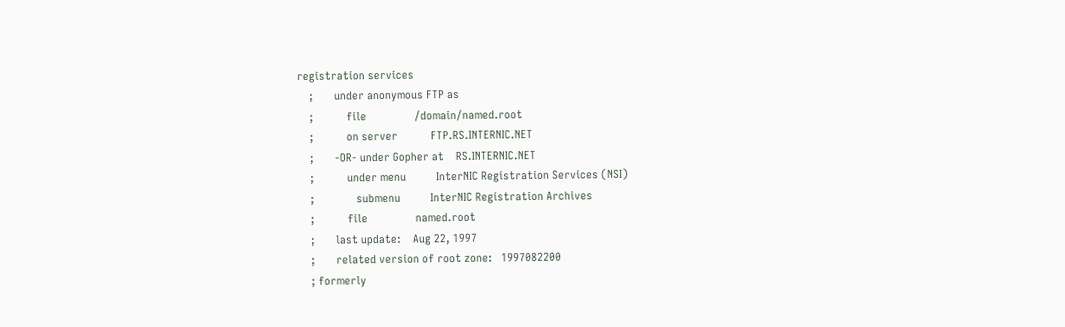registration services
    ;       under anonymous FTP as
    ;           file                /domain/named.root
    ;           on server           FTP.RS.INTERNIC.NET
    ;       -OR- under Gopher at    RS.INTERNIC.NET
    ;           under menu          InterNIC Registration Services (NSI)
    ;              submenu          InterNIC Registration Archives
    ;           file                named.root
    ;       last update:    Aug 22, 1997
    ;       related version of root zone:   1997082200
    ; formerly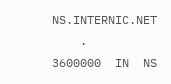NS.INTERNIC.NET
    .                        3600000  IN  NS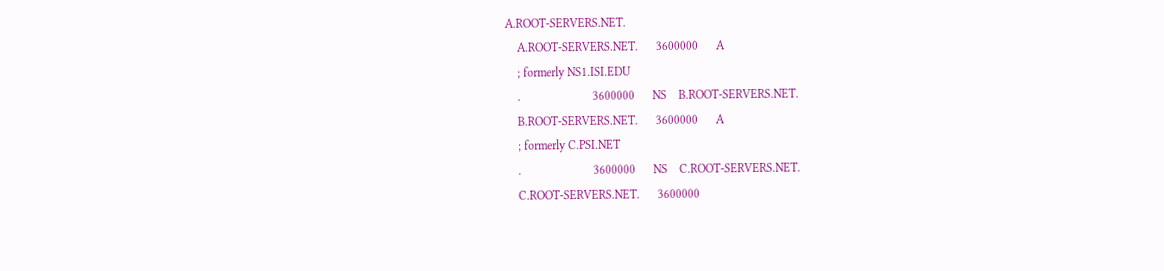A.ROOT-SERVERS.NET.
    A.ROOT-SERVERS.NET.      3600000      A
    ; formerly NS1.ISI.EDU
    .                        3600000      NS    B.ROOT-SERVERS.NET.
    B.ROOT-SERVERS.NET.      3600000      A
    ; formerly C.PSI.NET
    .                        3600000      NS    C.ROOT-SERVERS.NET.
    C.ROOT-SERVERS.NET.      3600000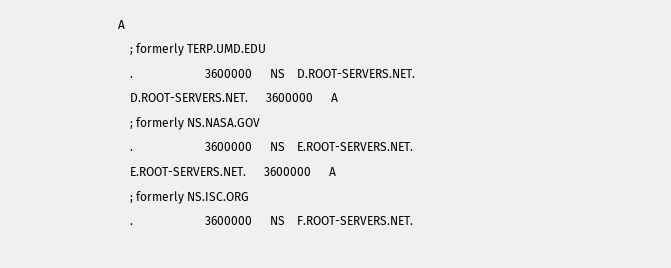A
    ; formerly TERP.UMD.EDU
    .                        3600000      NS    D.ROOT-SERVERS.NET.
    D.ROOT-SERVERS.NET.      3600000      A
    ; formerly NS.NASA.GOV
    .                        3600000      NS    E.ROOT-SERVERS.NET.
    E.ROOT-SERVERS.NET.      3600000      A
    ; formerly NS.ISC.ORG
    .                        3600000      NS    F.ROOT-SERVERS.NET.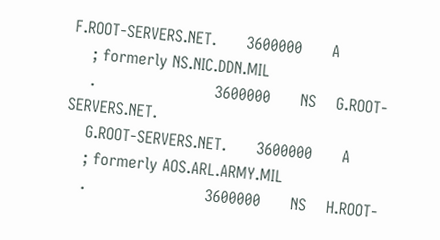F.ROOT-SERVERS.NET.      3600000      A
    ; formerly NS.NIC.DDN.MIL
    .                        3600000      NS    G.ROOT-SERVERS.NET.
    G.ROOT-SERVERS.NET.      3600000      A
    ; formerly AOS.ARL.ARMY.MIL
    .                        3600000      NS    H.ROOT-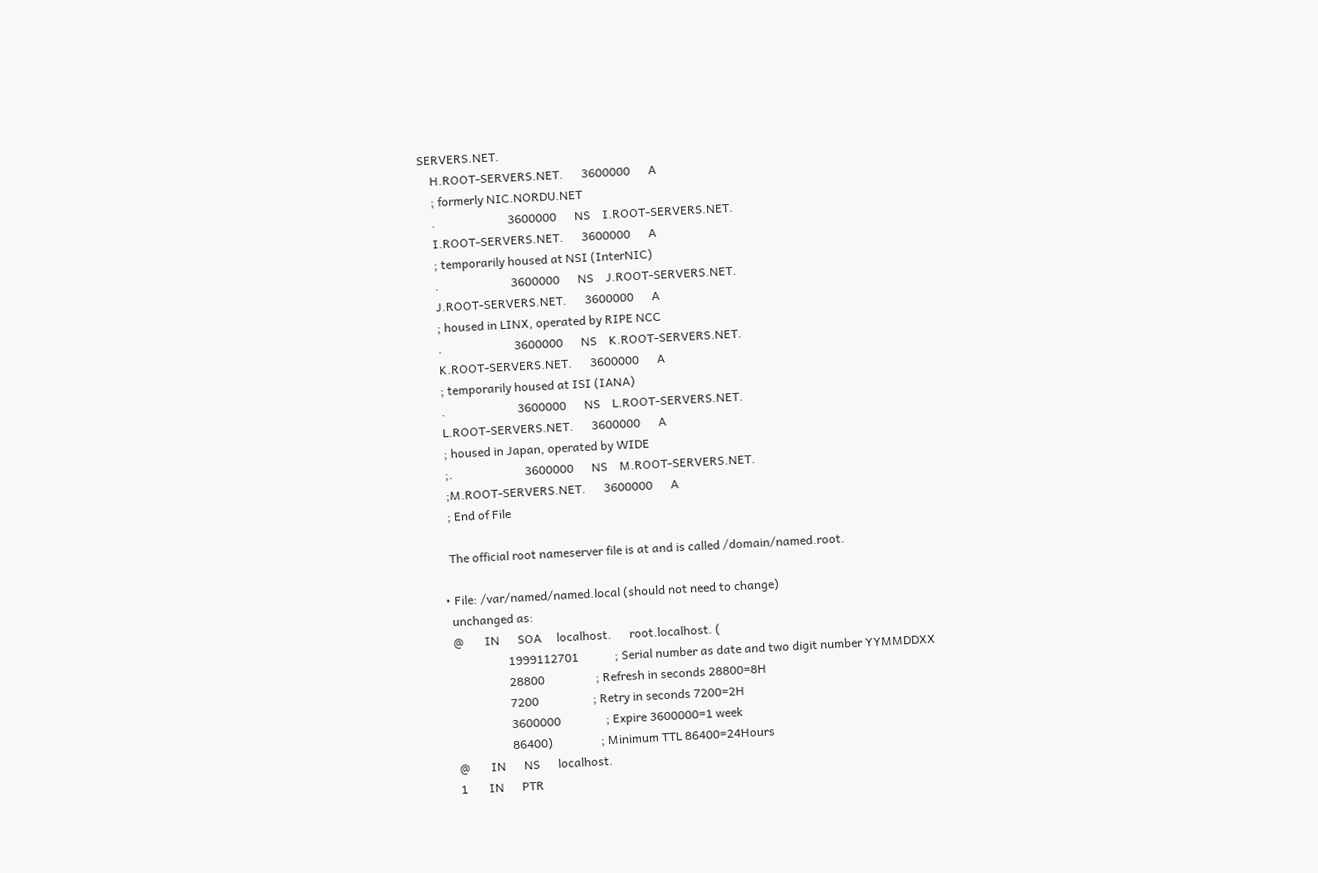SERVERS.NET.
    H.ROOT-SERVERS.NET.      3600000      A
    ; formerly NIC.NORDU.NET
    .                        3600000      NS    I.ROOT-SERVERS.NET.
    I.ROOT-SERVERS.NET.      3600000      A
    ; temporarily housed at NSI (InterNIC)
    .                        3600000      NS    J.ROOT-SERVERS.NET.
    J.ROOT-SERVERS.NET.      3600000      A
    ; housed in LINX, operated by RIPE NCC
    .                        3600000      NS    K.ROOT-SERVERS.NET.
    K.ROOT-SERVERS.NET.      3600000      A
    ; temporarily housed at ISI (IANA)
    .                        3600000      NS    L.ROOT-SERVERS.NET.
    L.ROOT-SERVERS.NET.      3600000      A
    ; housed in Japan, operated by WIDE
    ;.                        3600000      NS    M.ROOT-SERVERS.NET.
    ;M.ROOT-SERVERS.NET.      3600000      A
    ; End of File

    The official root nameserver file is at and is called /domain/named.root.

  • File: /var/named/named.local (should not need to change)
    unchanged as:
    @       IN      SOA     localhost.      root.localhost. (
                      1999112701            ; Serial number as date and two digit number YYMMDDXX
                      28800                 ; Refresh in seconds 28800=8H
                      7200                  ; Retry in seconds 7200=2H
                      3600000               ; Expire 3600000=1 week
                      86400)                ; Minimum TTL 86400=24Hours
    @       IN      NS      localhost.
    1       IN      PTR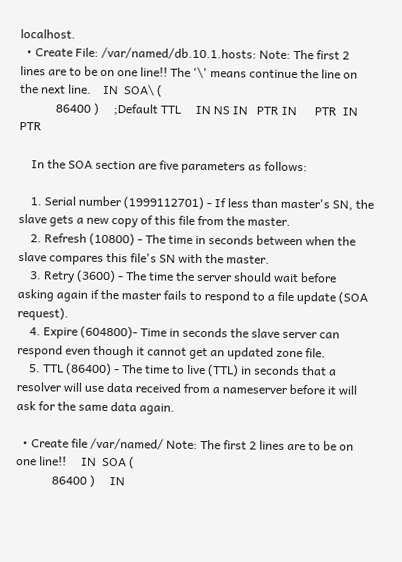localhost.
  • Create File: /var/named/db.10.1.hosts: Note: The first 2 lines are to be on one line!! The '\' means continue the line on the next line.    IN  SOA\ (
            86400 )     ;Default TTL     IN NS IN   PTR IN      PTR  IN PTR

    In the SOA section are five parameters as follows:

    1. Serial number (1999112701) - If less than master's SN, the slave gets a new copy of this file from the master.
    2. Refresh (10800) - The time in seconds between when the slave compares this file's SN with the master.
    3. Retry (3600) - The time the server should wait before asking again if the master fails to respond to a file update (SOA request).
    4. Expire (604800)- Time in seconds the slave server can respond even though it cannot get an updated zone file.
    5. TTL (86400) - The time to live (TTL) in seconds that a resolver will use data received from a nameserver before it will ask for the same data again.

  • Create file /var/named/ Note: The first 2 lines are to be on one line!!     IN  SOA (
            86400 )     IN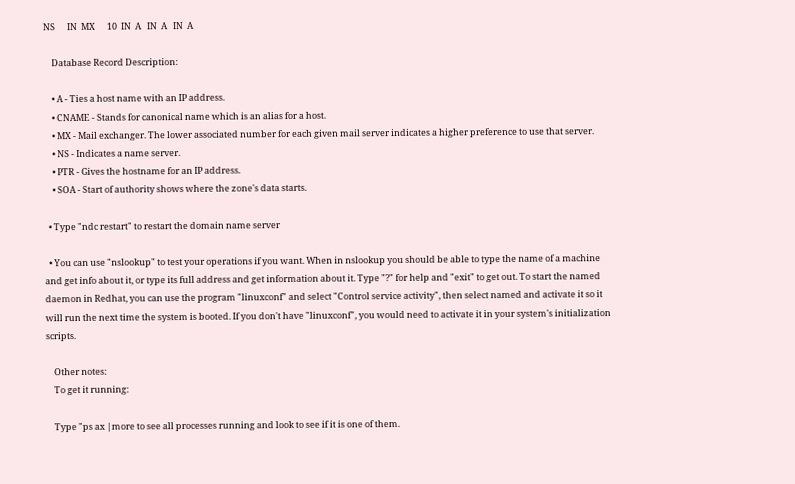NS      IN  MX      10  IN  A   IN  A   IN  A

    Database Record Description:

    • A - Ties a host name with an IP address.
    • CNAME - Stands for canonical name which is an alias for a host.
    • MX - Mail exchanger. The lower associated number for each given mail server indicates a higher preference to use that server.
    • NS - Indicates a name server.
    • PTR - Gives the hostname for an IP address.
    • SOA - Start of authority shows where the zone's data starts.

  • Type "ndc restart" to restart the domain name server

  • You can use "nslookup" to test your operations if you want. When in nslookup you should be able to type the name of a machine and get info about it, or type its full address and get information about it. Type "?" for help and "exit" to get out. To start the named daemon in Redhat, you can use the program "linuxconf" and select "Control service activity", then select named and activate it so it will run the next time the system is booted. If you don't have "linuxconf", you would need to activate it in your system's initialization scripts.

    Other notes:
    To get it running:

    Type "ps ax |more to see all processes running and look to see if it is one of them.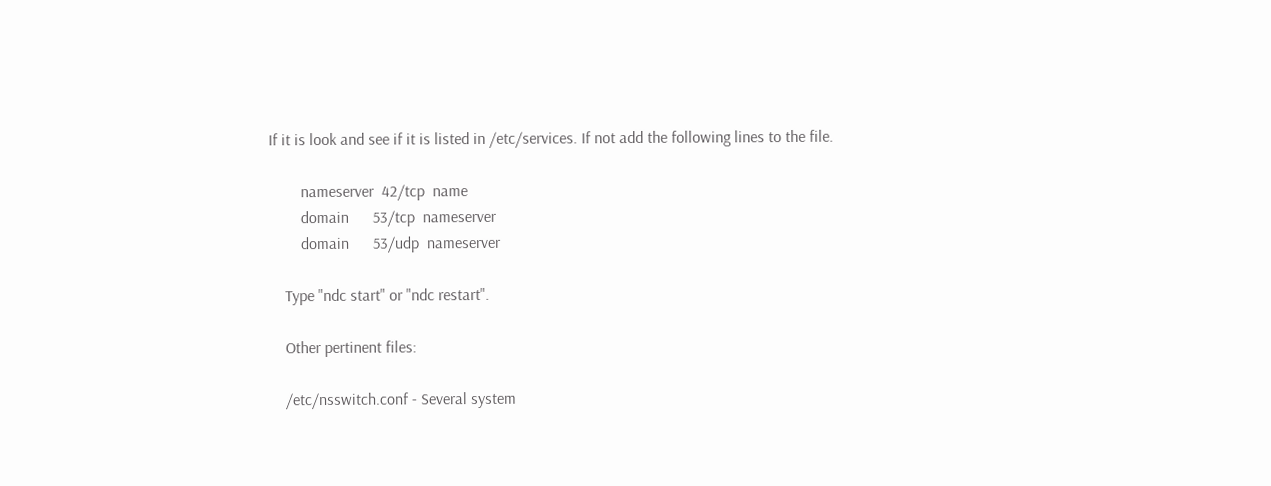If it is look and see if it is listed in /etc/services. If not add the following lines to the file.

        nameserver  42/tcp  name
        domain      53/tcp  nameserver
        domain      53/udp  nameserver

    Type "ndc start" or "ndc restart".

    Other pertinent files:

    /etc/nsswitch.conf - Several system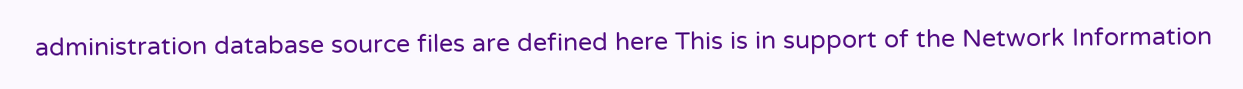administration database source files are defined here This is in support of the Network Information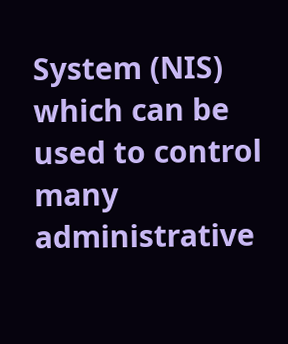System (NIS) which can be used to control many administrative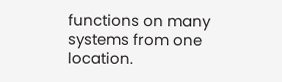functions on many systems from one location.